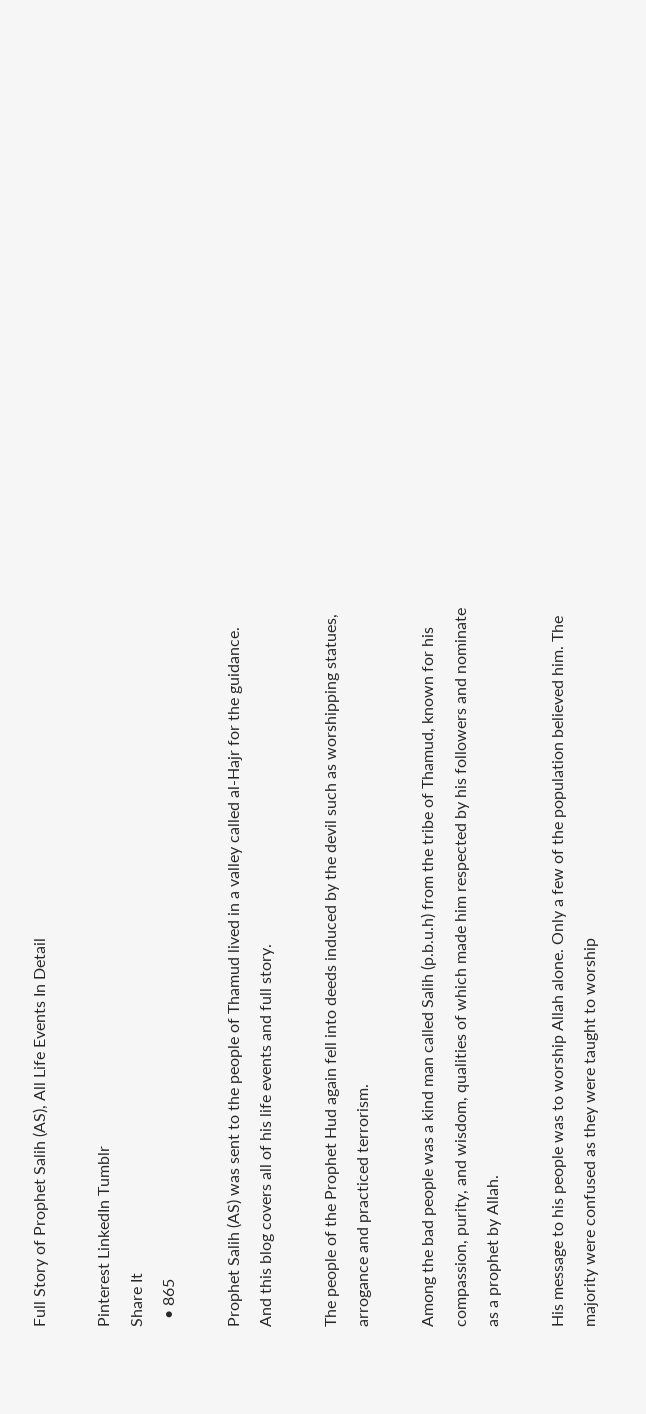Full Story of Prophet Salih (AS), All Life Events In Detail

Pinterest LinkedIn Tumblr
Share It
  • 865

Prophet Salih (AS) was sent to the people of Thamud lived in a valley called al-Hajr for the guidance. And this blog covers all of his life events and full story.

The people of the Prophet Hud again fell into deeds induced by the devil such as worshipping statues, arrogance and practiced terrorism.

Among the bad people was a kind man called Salih (p.b.u.h) from the tribe of Thamud, known for his compassion, purity, and wisdom, qualities of which made him respected by his followers and nominate as a prophet by Allah.

His message to his people was to worship Allah alone. Only a few of the population believed him. The majority were confused as they were taught to worship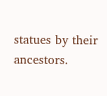statues by their ancestors.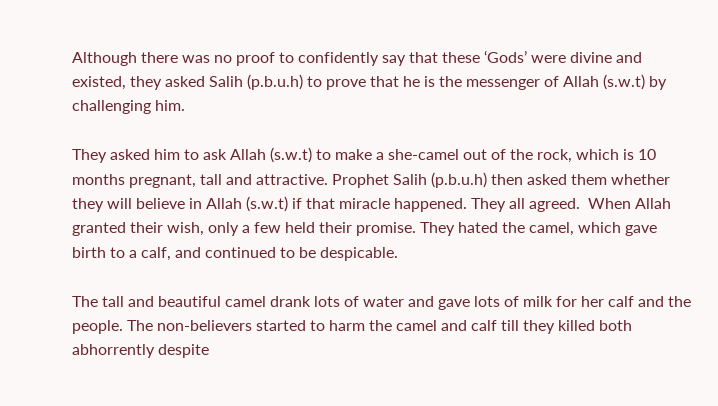Although there was no proof to confidently say that these ‘Gods’ were divine and existed, they asked Salih (p.b.u.h) to prove that he is the messenger of Allah (s.w.t) by challenging him.

They asked him to ask Allah (s.w.t) to make a she-camel out of the rock, which is 10 months pregnant, tall and attractive. Prophet Salih (p.b.u.h) then asked them whether they will believe in Allah (s.w.t) if that miracle happened. They all agreed.  When Allah granted their wish, only a few held their promise. They hated the camel, which gave birth to a calf, and continued to be despicable.

The tall and beautiful camel drank lots of water and gave lots of milk for her calf and the people. The non-believers started to harm the camel and calf till they killed both abhorrently despite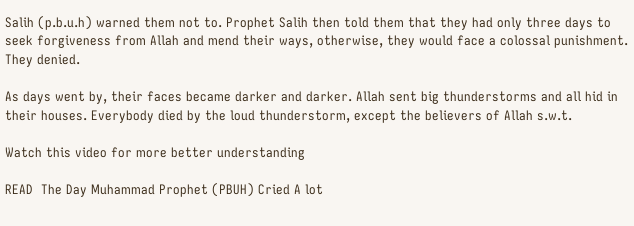Salih (p.b.u.h) warned them not to. Prophet Salih then told them that they had only three days to seek forgiveness from Allah and mend their ways, otherwise, they would face a colossal punishment. They denied.

As days went by, their faces became darker and darker. Allah sent big thunderstorms and all hid in their houses. Everybody died by the loud thunderstorm, except the believers of Allah s.w.t.

Watch this video for more better understanding

READ  The Day Muhammad Prophet (PBUH) Cried A lot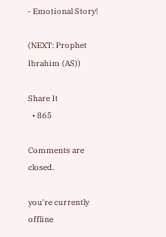- Emotional Story!

(NEXT: Prophet Ibrahim (AS))

Share It
  • 865

Comments are closed.

you're currently offline